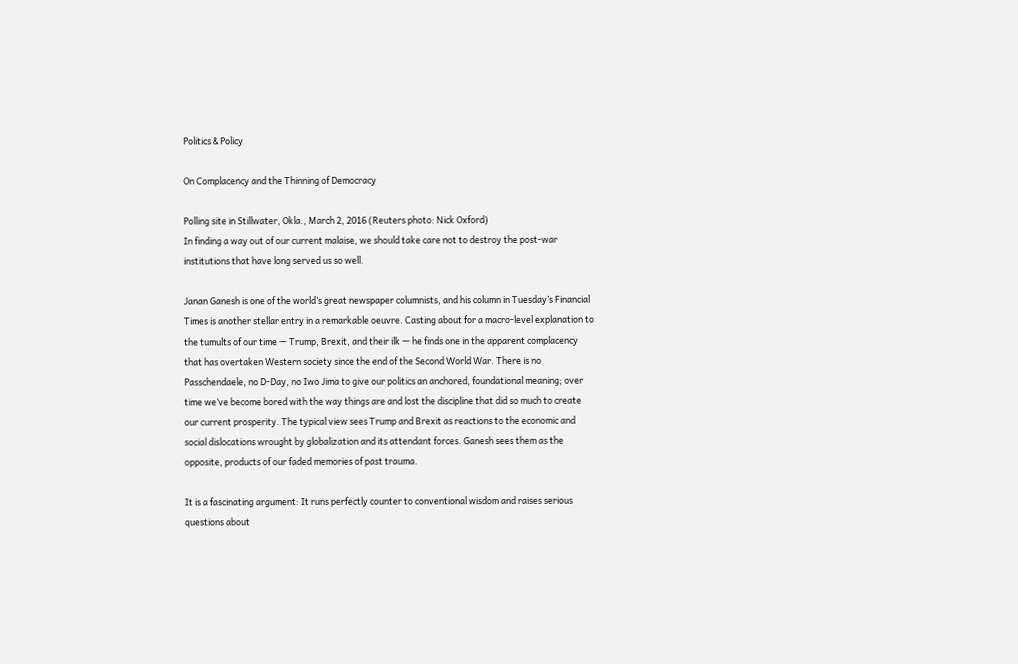Politics & Policy

On Complacency and the Thinning of Democracy

Polling site in Stillwater, Okla., March 2, 2016 (Reuters photo: Nick Oxford)
In finding a way out of our current malaise, we should take care not to destroy the post-war institutions that have long served us so well.

Janan Ganesh is one of the world’s great newspaper columnists, and his column in Tuesday’s Financial Times is another stellar entry in a remarkable oeuvre. Casting about for a macro-level explanation to the tumults of our time — Trump, Brexit, and their ilk — he finds one in the apparent complacency that has overtaken Western society since the end of the Second World War. There is no Passchendaele, no D-Day, no Iwo Jima to give our politics an anchored, foundational meaning; over time we’ve become bored with the way things are and lost the discipline that did so much to create our current prosperity. The typical view sees Trump and Brexit as reactions to the economic and social dislocations wrought by globalization and its attendant forces. Ganesh sees them as the opposite, products of our faded memories of past trauma.

It is a fascinating argument: It runs perfectly counter to conventional wisdom and raises serious questions about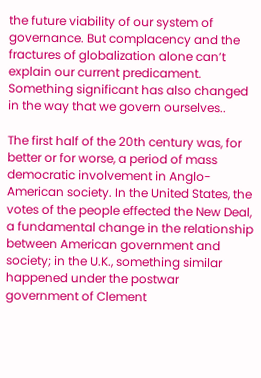the future viability of our system of governance. But complacency and the fractures of globalization alone can’t explain our current predicament. Something significant has also changed in the way that we govern ourselves..

The first half of the 20th century was, for better or for worse, a period of mass democratic involvement in Anglo-American society. In the United States, the votes of the people effected the New Deal, a fundamental change in the relationship between American government and society; in the U.K., something similar happened under the postwar government of Clement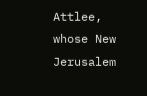Attlee, whose New Jerusalem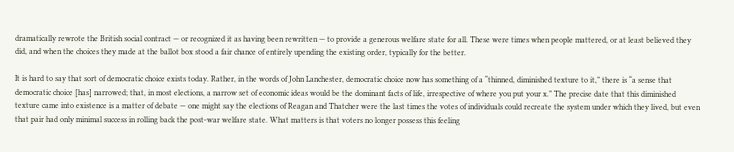dramatically rewrote the British social contract — or recognized it as having been rewritten — to provide a generous welfare state for all. These were times when people mattered, or at least believed they did, and when the choices they made at the ballot box stood a fair chance of entirely upending the existing order, typically for the better.

It is hard to say that sort of democratic choice exists today. Rather, in the words of John Lanchester, democratic choice now has something of a “thinned, diminished texture to it,” there is “a sense that democratic choice [has] narrowed; that, in most elections, a narrow set of economic ideas would be the dominant facts of life, irrespective of where you put your x.” The precise date that this diminished texture came into existence is a matter of debate — one might say the elections of Reagan and Thatcher were the last times the votes of individuals could recreate the system under which they lived, but even that pair had only minimal success in rolling back the post-war welfare state. What matters is that voters no longer possess this feeling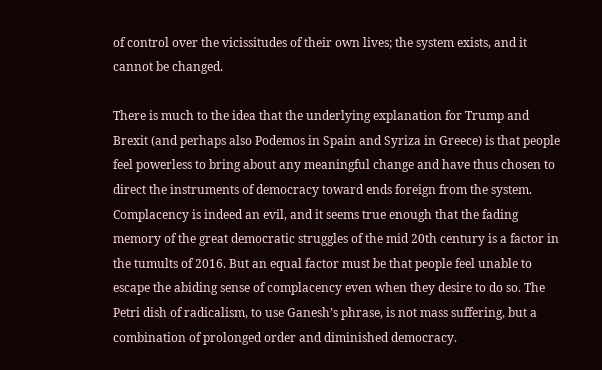of control over the vicissitudes of their own lives; the system exists, and it cannot be changed.

There is much to the idea that the underlying explanation for Trump and Brexit (and perhaps also Podemos in Spain and Syriza in Greece) is that people feel powerless to bring about any meaningful change and have thus chosen to direct the instruments of democracy toward ends foreign from the system. Complacency is indeed an evil, and it seems true enough that the fading memory of the great democratic struggles of the mid 20th century is a factor in the tumults of 2016. But an equal factor must be that people feel unable to escape the abiding sense of complacency even when they desire to do so. The Petri dish of radicalism, to use Ganesh’s phrase, is not mass suffering, but a combination of prolonged order and diminished democracy.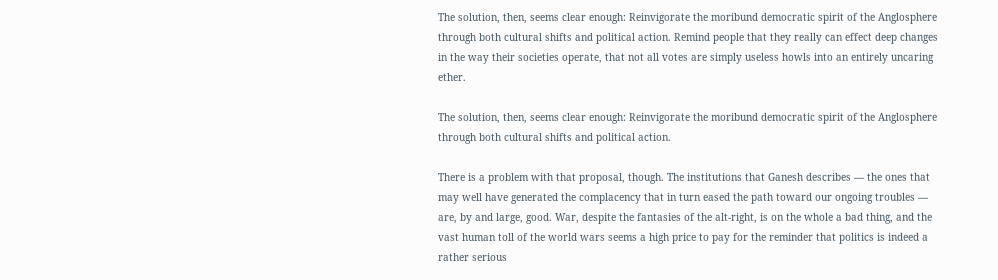The solution, then, seems clear enough: Reinvigorate the moribund democratic spirit of the Anglosphere through both cultural shifts and political action. Remind people that they really can effect deep changes in the way their societies operate, that not all votes are simply useless howls into an entirely uncaring ether.

The solution, then, seems clear enough: Reinvigorate the moribund democratic spirit of the Anglosphere through both cultural shifts and political action.

There is a problem with that proposal, though. The institutions that Ganesh describes — the ones that may well have generated the complacency that in turn eased the path toward our ongoing troubles — are, by and large, good. War, despite the fantasies of the alt-right, is on the whole a bad thing, and the vast human toll of the world wars seems a high price to pay for the reminder that politics is indeed a rather serious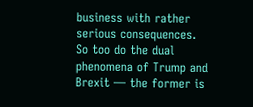business with rather serious consequences. So too do the dual phenomena of Trump and Brexit — the former is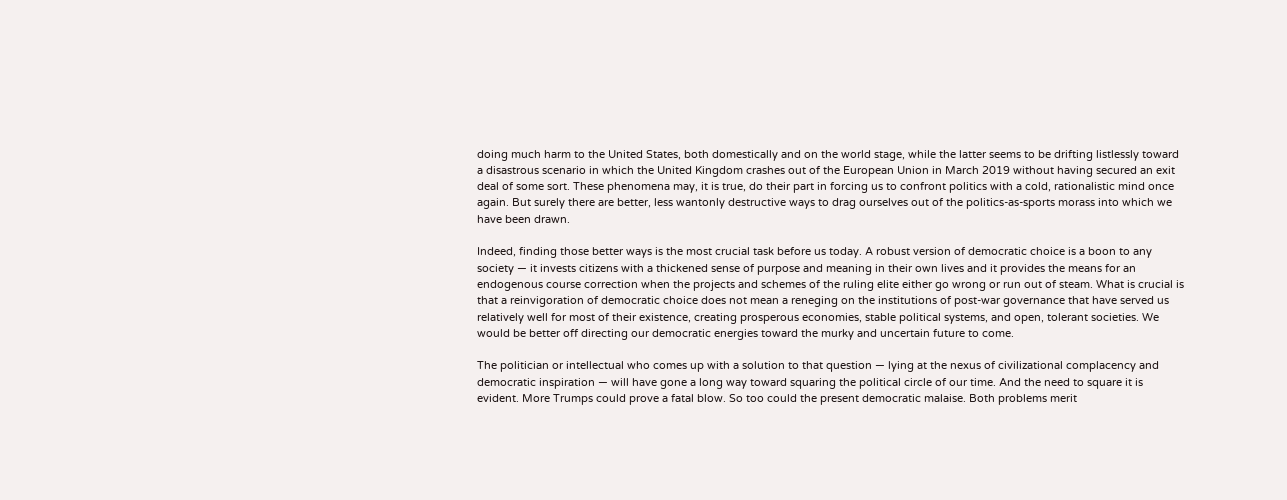doing much harm to the United States, both domestically and on the world stage, while the latter seems to be drifting listlessly toward a disastrous scenario in which the United Kingdom crashes out of the European Union in March 2019 without having secured an exit deal of some sort. These phenomena may, it is true, do their part in forcing us to confront politics with a cold, rationalistic mind once again. But surely there are better, less wantonly destructive ways to drag ourselves out of the politics-as-sports morass into which we have been drawn.

Indeed, finding those better ways is the most crucial task before us today. A robust version of democratic choice is a boon to any society — it invests citizens with a thickened sense of purpose and meaning in their own lives and it provides the means for an endogenous course correction when the projects and schemes of the ruling elite either go wrong or run out of steam. What is crucial is that a reinvigoration of democratic choice does not mean a reneging on the institutions of post-war governance that have served us relatively well for most of their existence, creating prosperous economies, stable political systems, and open, tolerant societies. We would be better off directing our democratic energies toward the murky and uncertain future to come.

The politician or intellectual who comes up with a solution to that question — lying at the nexus of civilizational complacency and democratic inspiration — will have gone a long way toward squaring the political circle of our time. And the need to square it is evident. More Trumps could prove a fatal blow. So too could the present democratic malaise. Both problems merit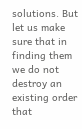solutions. But let us make sure that in finding them we do not destroy an existing order that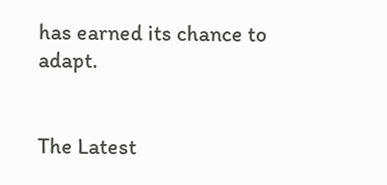has earned its chance to adapt.


The Latest